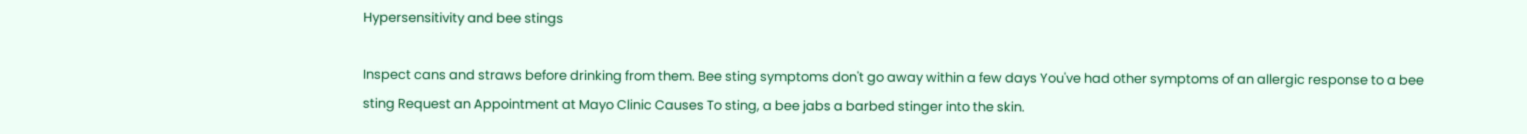Hypersensitivity and bee stings

Inspect cans and straws before drinking from them. Bee sting symptoms don't go away within a few days You've had other symptoms of an allergic response to a bee sting Request an Appointment at Mayo Clinic Causes To sting, a bee jabs a barbed stinger into the skin.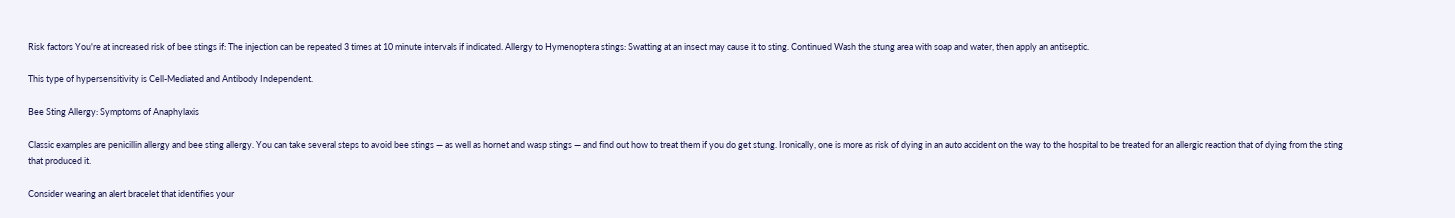Risk factors You're at increased risk of bee stings if: The injection can be repeated 3 times at 10 minute intervals if indicated. Allergy to Hymenoptera stings: Swatting at an insect may cause it to sting. Continued Wash the stung area with soap and water, then apply an antiseptic.

This type of hypersensitivity is Cell-Mediated and Antibody Independent.

Bee Sting Allergy: Symptoms of Anaphylaxis

Classic examples are penicillin allergy and bee sting allergy. You can take several steps to avoid bee stings — as well as hornet and wasp stings — and find out how to treat them if you do get stung. Ironically, one is more as risk of dying in an auto accident on the way to the hospital to be treated for an allergic reaction that of dying from the sting that produced it.

Consider wearing an alert bracelet that identifies your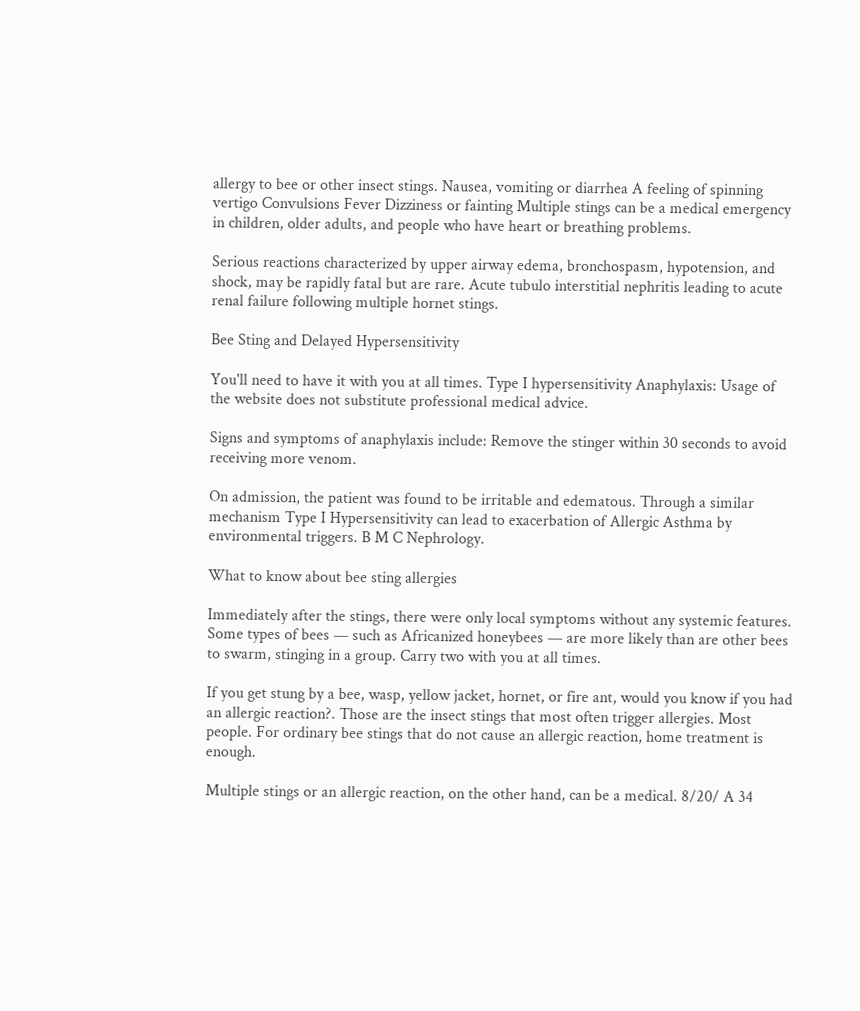allergy to bee or other insect stings. Nausea, vomiting or diarrhea A feeling of spinning vertigo Convulsions Fever Dizziness or fainting Multiple stings can be a medical emergency in children, older adults, and people who have heart or breathing problems.

Serious reactions characterized by upper airway edema, bronchospasm, hypotension, and shock, may be rapidly fatal but are rare. Acute tubulo interstitial nephritis leading to acute renal failure following multiple hornet stings.

Bee Sting and Delayed Hypersensitivity

You'll need to have it with you at all times. Type I hypersensitivity Anaphylaxis: Usage of the website does not substitute professional medical advice.

Signs and symptoms of anaphylaxis include: Remove the stinger within 30 seconds to avoid receiving more venom.

On admission, the patient was found to be irritable and edematous. Through a similar mechanism Type I Hypersensitivity can lead to exacerbation of Allergic Asthma by environmental triggers. B M C Nephrology.

What to know about bee sting allergies

Immediately after the stings, there were only local symptoms without any systemic features. Some types of bees — such as Africanized honeybees — are more likely than are other bees to swarm, stinging in a group. Carry two with you at all times.

If you get stung by a bee, wasp, yellow jacket, hornet, or fire ant, would you know if you had an allergic reaction?. Those are the insect stings that most often trigger allergies. Most people. For ordinary bee stings that do not cause an allergic reaction, home treatment is enough.

Multiple stings or an allergic reaction, on the other hand, can be a medical. 8/20/ A 34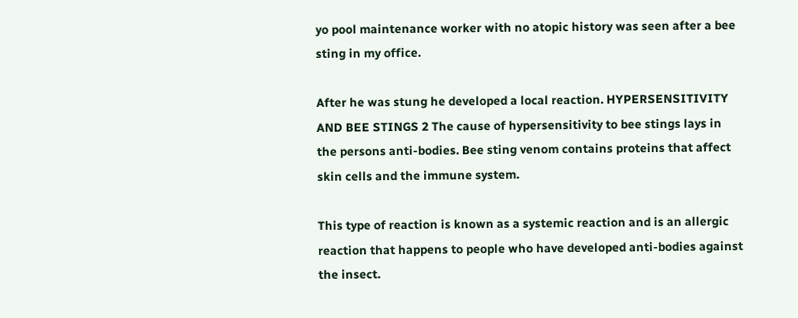yo pool maintenance worker with no atopic history was seen after a bee sting in my office.

After he was stung he developed a local reaction. HYPERSENSITIVITY AND BEE STINGS 2 The cause of hypersensitivity to bee stings lays in the persons anti-bodies. Bee sting venom contains proteins that affect skin cells and the immune system.

This type of reaction is known as a systemic reaction and is an allergic reaction that happens to people who have developed anti-bodies against the insect.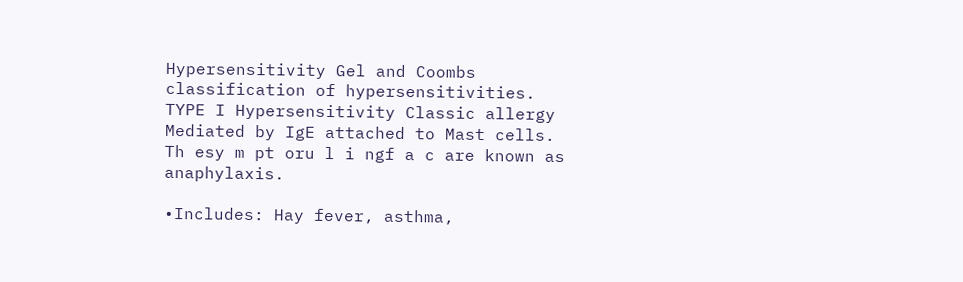Hypersensitivity Gel and Coombs classification of hypersensitivities. TYPE I Hypersensitivity Classic allergy Mediated by IgE attached to Mast cells. Th esy m pt oru l i ngf a c are known as anaphylaxis.

•Includes: Hay fever, asthma,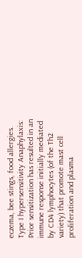eczema, bee stings, food allergies. Type I hypersensitivity Anaphylaxis: Prior sensitization has resulted in an immune response initially mediated by CD4 lymphocytes (of the Th2 variety) that promote mast cell proliferation and plasma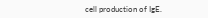cell production of IgE.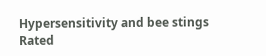Hypersensitivity and bee stings
Rated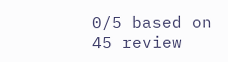0/5 based on 45 review